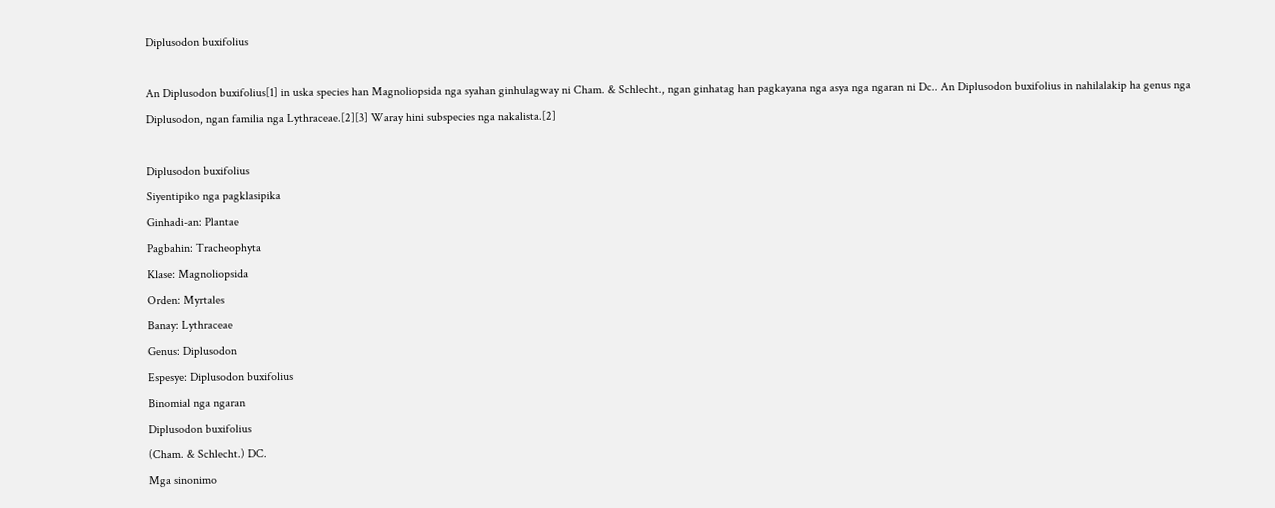Diplusodon buxifolius

An Diplusodon buxifolius[1] in uska species han Magnoliopsida nga syahan ginhulagway ni Cham. & Schlecht., ngan ginhatag han pagkayana nga asya nga ngaran ni Dc.. An Diplusodon buxifolius in nahilalakip ha genus nga Diplusodon, ngan familia nga Lythraceae.[2][3] Waray hini subspecies nga nakalista.[2]

Diplusodon buxifolius
Siyentipiko nga pagklasipika
Ginhadi-an: Plantae
Pagbahin: Tracheophyta
Klase: Magnoliopsida
Orden: Myrtales
Banay: Lythraceae
Genus: Diplusodon
Espesye: Diplusodon buxifolius
Binomial nga ngaran
Diplusodon buxifolius
(Cham. & Schlecht.) DC.
Mga sinonimo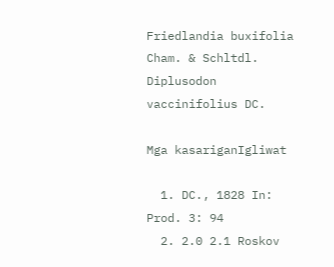Friedlandia buxifolia Cham. & Schltdl.
Diplusodon vaccinifolius DC.

Mga kasariganIgliwat

  1. DC., 1828 In: Prod. 3: 94
  2. 2.0 2.1 Roskov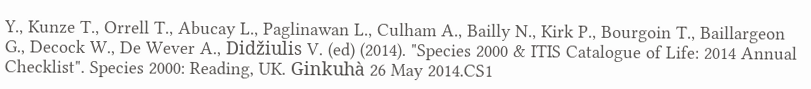Y., Kunze T., Orrell T., Abucay L., Paglinawan L., Culham A., Bailly N., Kirk P., Bourgoin T., Baillargeon G., Decock W., De Wever A., Didžiulis V. (ed) (2014). "Species 2000 & ITIS Catalogue of Life: 2014 Annual Checklist". Species 2000: Reading, UK. Ginkuhà 26 May 2014.CS1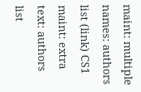maint: multiple names: authors list (link) CS1 maint: extra text: authors list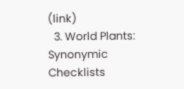(link)
  3. World Plants: Synonymic Checklists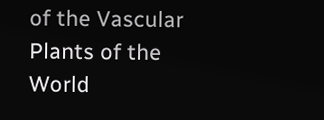of the Vascular Plants of the World